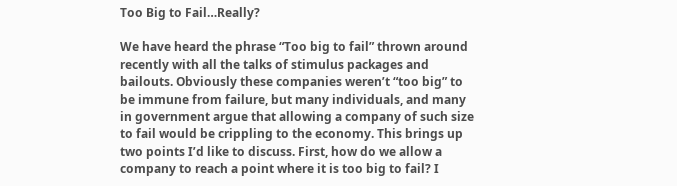Too Big to Fail…Really?

We have heard the phrase “Too big to fail” thrown around recently with all the talks of stimulus packages and bailouts. Obviously these companies weren’t “too big” to be immune from failure, but many individuals, and many in government argue that allowing a company of such size to fail would be crippling to the economy. This brings up two points I’d like to discuss. First, how do we allow a company to reach a point where it is too big to fail? I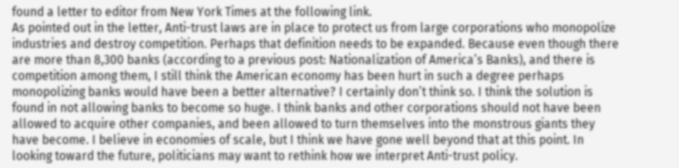found a letter to editor from New York Times at the following link.
As pointed out in the letter, Anti-trust laws are in place to protect us from large corporations who monopolize industries and destroy competition. Perhaps that definition needs to be expanded. Because even though there are more than 8,300 banks (according to a previous post: Nationalization of America’s Banks), and there is competition among them, I still think the American economy has been hurt in such a degree perhaps monopolizing banks would have been a better alternative? I certainly don’t think so. I think the solution is found in not allowing banks to become so huge. I think banks and other corporations should not have been allowed to acquire other companies, and been allowed to turn themselves into the monstrous giants they have become. I believe in economies of scale, but I think we have gone well beyond that at this point. In looking toward the future, politicians may want to rethink how we interpret Anti-trust policy.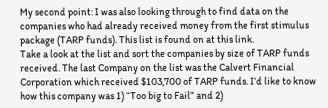My second point: I was also looking through to find data on the companies who had already received money from the first stimulus package (TARP funds). This list is found on at this link.
Take a look at the list and sort the companies by size of TARP funds received. The last Company on the list was the Calvert Financial Corporation which received $103,700 of TARP funds. I’d like to know how this company was 1) “Too big to Fail” and 2)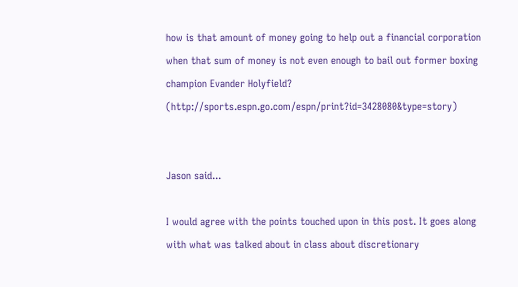how is that amount of money going to help out a financial corporation when that sum of money is not even enough to bail out former boxing champion Evander Holyfield? (http://sports.espn.go.com/espn/print?id=3428080&type=story)


Jason said...

I would agree with the points touched upon in this post. It goes along with what was talked about in class about discretionary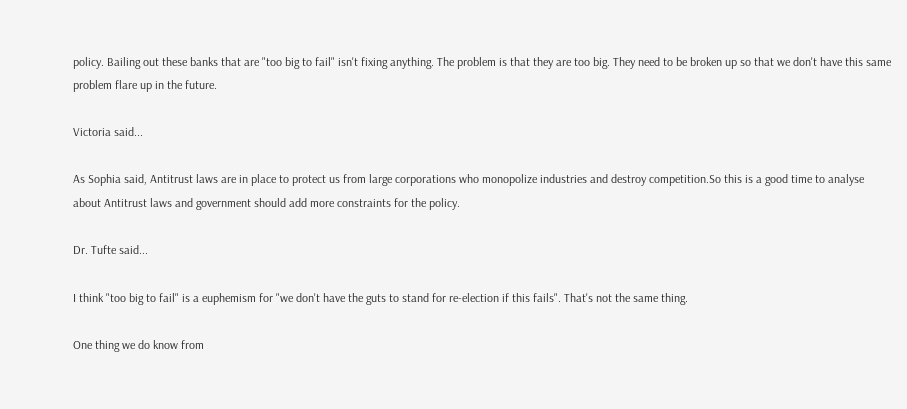policy. Bailing out these banks that are "too big to fail" isn't fixing anything. The problem is that they are too big. They need to be broken up so that we don't have this same problem flare up in the future.

Victoria said...

As Sophia said, Antitrust laws are in place to protect us from large corporations who monopolize industries and destroy competition.So this is a good time to analyse about Antitrust laws and government should add more constraints for the policy.

Dr. Tufte said...

I think "too big to fail" is a euphemism for "we don't have the guts to stand for re-election if this fails". That's not the same thing.

One thing we do know from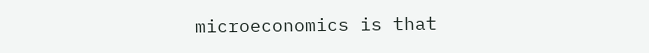microeconomics is that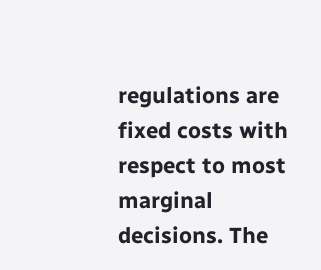regulations are fixed costs with respect to most marginal decisions. The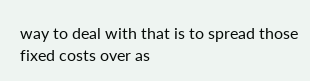way to deal with that is to spread those fixed costs over as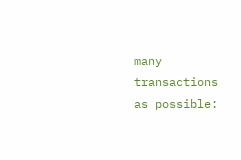many transactions as possible: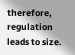therefore, regulation leads to size.